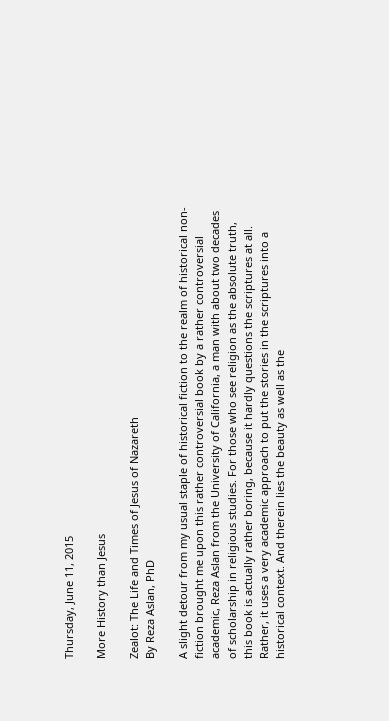Thursday, June 11, 2015

More History than Jesus

Zealot: The Life and Times of Jesus of Nazareth
By Reza Aslan, PhD

A slight detour from my usual staple of historical fiction to the realm of historical non-fiction brought me upon this rather controversial book by a rather controversial academic, Reza Aslan from the University of California, a man with about two decades of scholarship in religious studies. For those who see religion as the absolute truth, this book is actually rather boring, because it hardly questions the scriptures at all. Rather, it uses a very academic approach to put the stories in the scriptures into a historical context. And therein lies the beauty as well as the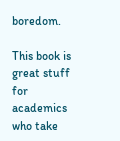boredom.

This book is great stuff for academics who take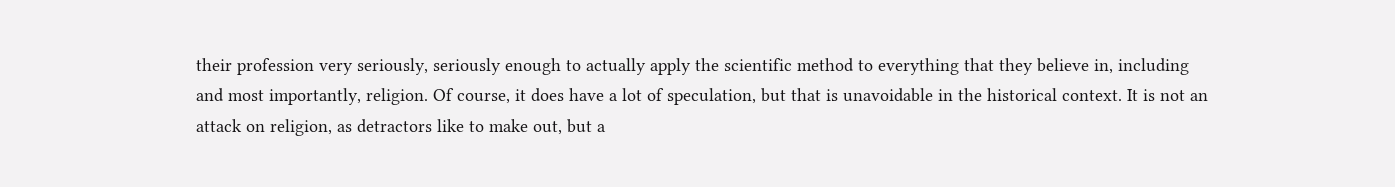their profession very seriously, seriously enough to actually apply the scientific method to everything that they believe in, including and most importantly, religion. Of course, it does have a lot of speculation, but that is unavoidable in the historical context. It is not an attack on religion, as detractors like to make out, but a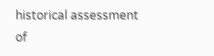historical assessment of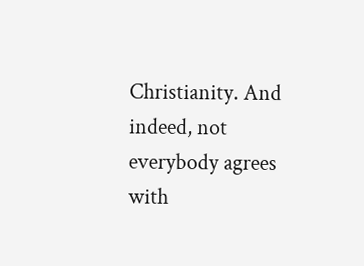Christianity. And indeed, not everybody agrees with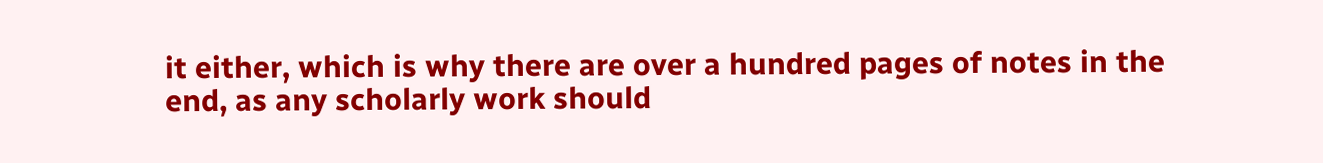it either, which is why there are over a hundred pages of notes in the end, as any scholarly work should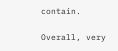contain.

Overall, very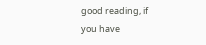good reading, if you have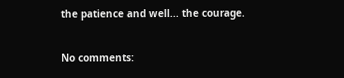the patience and well... the courage.

No comments: